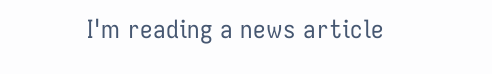I'm reading a news article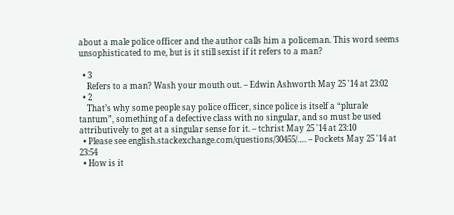about a male police officer and the author calls him a policeman. This word seems unsophisticated to me, but is it still sexist if it refers to a man?

  • 3
    Refers to a man? Wash your mouth out. – Edwin Ashworth May 25 '14 at 23:02
  • 2
    That’s why some people say police officer, since police is itself a “plurale tantum”, something of a defective class with no singular, and so must be used attributively to get at a singular sense for it. – tchrist May 25 '14 at 23:10
  • Please see english.stackexchange.com/questions/30455/…. – Pockets May 25 '14 at 23:54
  • How is it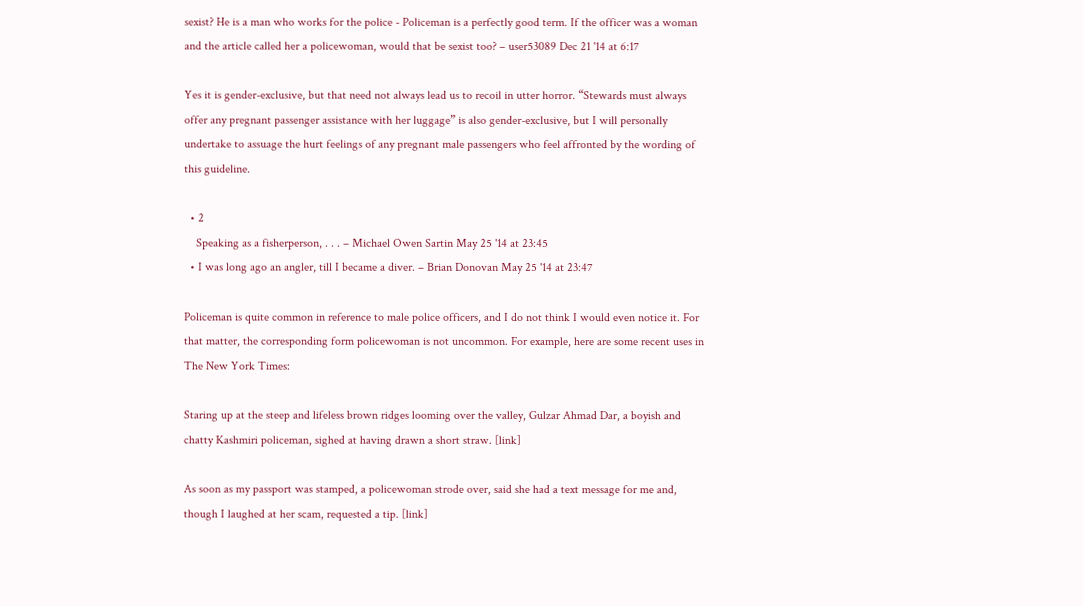sexist? He is a man who works for the police - Policeman is a perfectly good term. If the officer was a woman and the article called her a policewoman, would that be sexist too? – user53089 Dec 21 '14 at 6:17

Yes it is gender-exclusive, but that need not always lead us to recoil in utter horror. “Stewards must always offer any pregnant passenger assistance with her luggage” is also gender-exclusive, but I will personally undertake to assuage the hurt feelings of any pregnant male passengers who feel affronted by the wording of this guideline.

  • 2
    Speaking as a fisherperson, . . . – Michael Owen Sartin May 25 '14 at 23:45
  • I was long ago an angler, till I became a diver. – Brian Donovan May 25 '14 at 23:47

Policeman is quite common in reference to male police officers, and I do not think I would even notice it. For that matter, the corresponding form policewoman is not uncommon. For example, here are some recent uses in The New York Times:

Staring up at the steep and lifeless brown ridges looming over the valley, Gulzar Ahmad Dar, a boyish and chatty Kashmiri policeman, sighed at having drawn a short straw. [link]

As soon as my passport was stamped, a policewoman strode over, said she had a text message for me and, though I laughed at her scam, requested a tip. [link]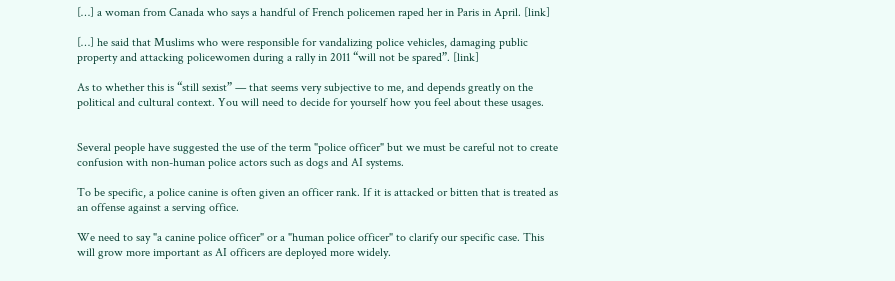[…] a woman from Canada who says a handful of French policemen raped her in Paris in April. [link]

[…] he said that Muslims who were responsible for vandalizing police vehicles, damaging public property and attacking policewomen during a rally in 2011 “will not be spared”. [link]

As to whether this is “still sexist” — that seems very subjective to me, and depends greatly on the political and cultural context. You will need to decide for yourself how you feel about these usages.


Several people have suggested the use of the term "police officer" but we must be careful not to create confusion with non-human police actors such as dogs and AI systems.

To be specific, a police canine is often given an officer rank. If it is attacked or bitten that is treated as an offense against a serving office.

We need to say "a canine police officer" or a "human police officer" to clarify our specific case. This will grow more important as AI officers are deployed more widely.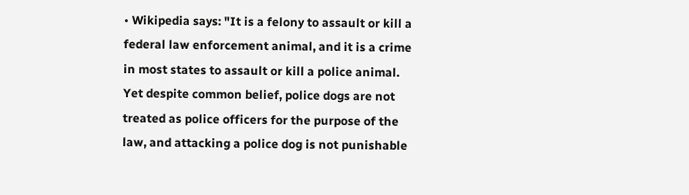• Wikipedia says: "It is a felony to assault or kill a federal law enforcement animal, and it is a crime in most states to assault or kill a police animal. Yet despite common belief, police dogs are not treated as police officers for the purpose of the law, and attacking a police dog is not punishable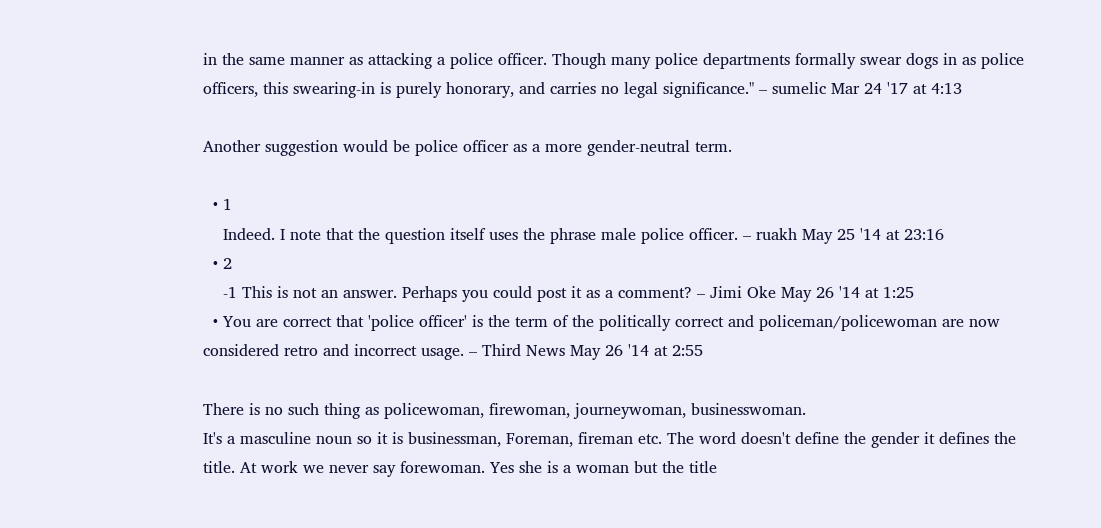in the same manner as attacking a police officer. Though many police departments formally swear dogs in as police officers, this swearing-in is purely honorary, and carries no legal significance." – sumelic Mar 24 '17 at 4:13

Another suggestion would be police officer as a more gender-neutral term.

  • 1
    Indeed. I note that the question itself uses the phrase male police officer. – ruakh May 25 '14 at 23:16
  • 2
    -1 This is not an answer. Perhaps you could post it as a comment? – Jimi Oke May 26 '14 at 1:25
  • You are correct that 'police officer' is the term of the politically correct and policeman/policewoman are now considered retro and incorrect usage. – Third News May 26 '14 at 2:55

There is no such thing as policewoman, firewoman, journeywoman, businesswoman.
It's a masculine noun so it is businessman, Foreman, fireman etc. The word doesn't define the gender it defines the title. At work we never say forewoman. Yes she is a woman but the title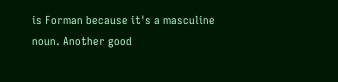is Forman because it's a masculine noun. Another good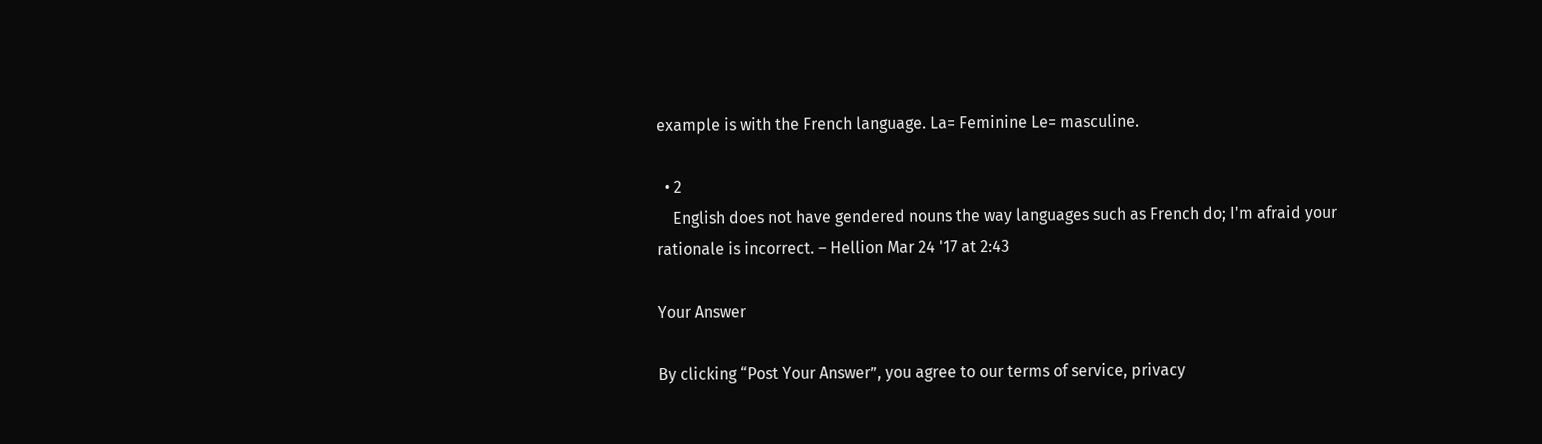example is with the French language. La= Feminine Le= masculine.

  • 2
    English does not have gendered nouns the way languages such as French do; I'm afraid your rationale is incorrect. – Hellion Mar 24 '17 at 2:43

Your Answer

By clicking “Post Your Answer”, you agree to our terms of service, privacy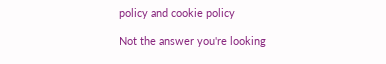policy and cookie policy

Not the answer you're looking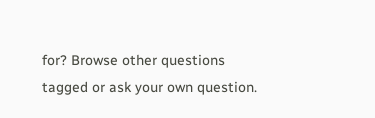for? Browse other questions tagged or ask your own question.